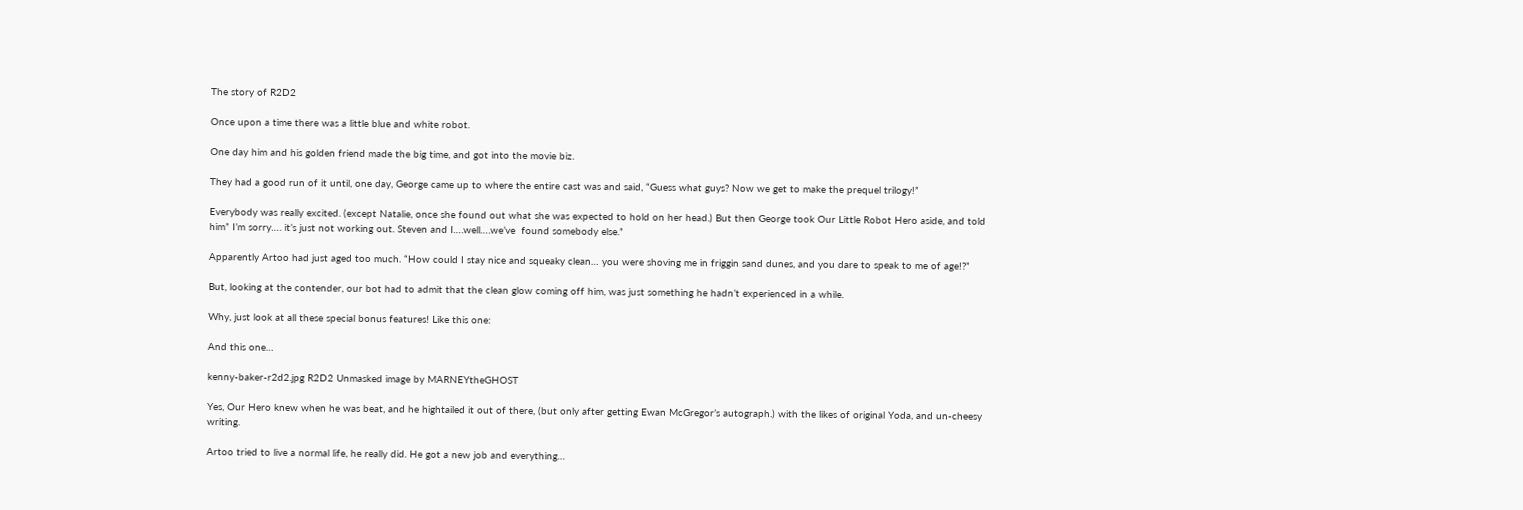The story of R2D2

Once upon a time there was a little blue and white robot.

One day him and his golden friend made the big time, and got into the movie biz.

They had a good run of it until, one day, George came up to where the entire cast was and said, “Guess what guys? Now we get to make the prequel trilogy!”

Everybody was really excited. (except Natalie, once she found out what she was expected to hold on her head.) But then George took Our Little Robot Hero aside, and told him” I’m sorry…. it’s just not working out. Steven and I….well….we’ve  found somebody else.”

Apparently Artoo had just aged too much. “How could I stay nice and squeaky clean… you were shoving me in friggin sand dunes, and you dare to speak to me of age!?”

But, looking at the contender, our bot had to admit that the clean glow coming off him, was just something he hadn’t experienced in a while.

Why, just look at all these special bonus features! Like this one:

And this one…

kenny-baker-r2d2.jpg R2D2 Unmasked image by MARNEYtheGHOST

Yes, Our Hero knew when he was beat, and he hightailed it out of there, (but only after getting Ewan McGregor’s autograph.) with the likes of original Yoda, and un-cheesy writing.

Artoo tried to live a normal life, he really did. He got a new job and everything…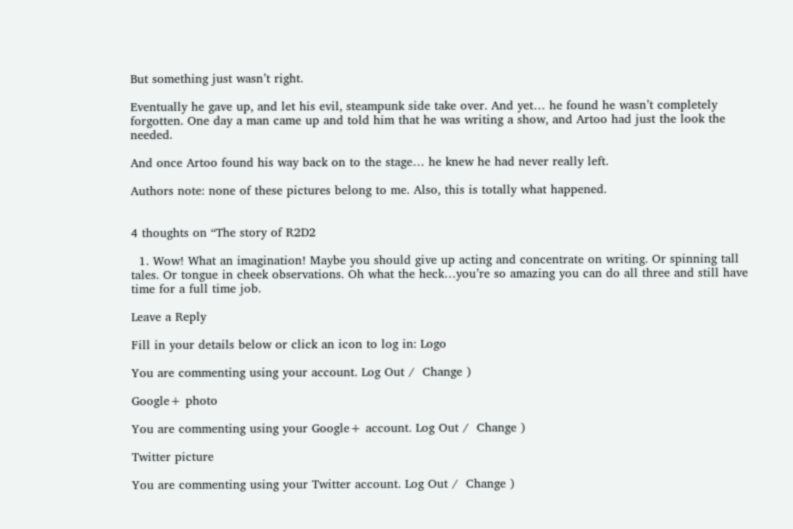But something just wasn’t right.

Eventually he gave up, and let his evil, steampunk side take over. And yet… he found he wasn’t completely forgotten. One day a man came up and told him that he was writing a show, and Artoo had just the look the needed.

And once Artoo found his way back on to the stage… he knew he had never really left.

Authors note: none of these pictures belong to me. Also, this is totally what happened.


4 thoughts on “The story of R2D2

  1. Wow! What an imagination! Maybe you should give up acting and concentrate on writing. Or spinning tall tales. Or tongue in cheek observations. Oh what the heck…you’re so amazing you can do all three and still have time for a full time job.

Leave a Reply

Fill in your details below or click an icon to log in: Logo

You are commenting using your account. Log Out /  Change )

Google+ photo

You are commenting using your Google+ account. Log Out /  Change )

Twitter picture

You are commenting using your Twitter account. Log Out /  Change )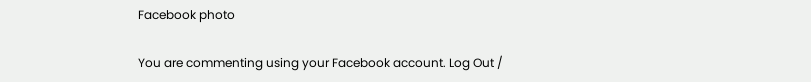Facebook photo

You are commenting using your Facebook account. Log Out /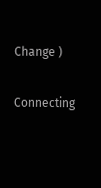Change )


Connecting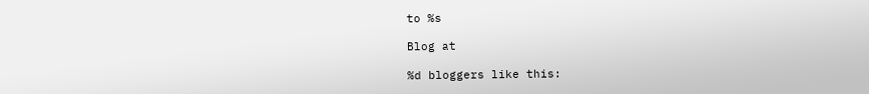to %s

Blog at

%d bloggers like this: